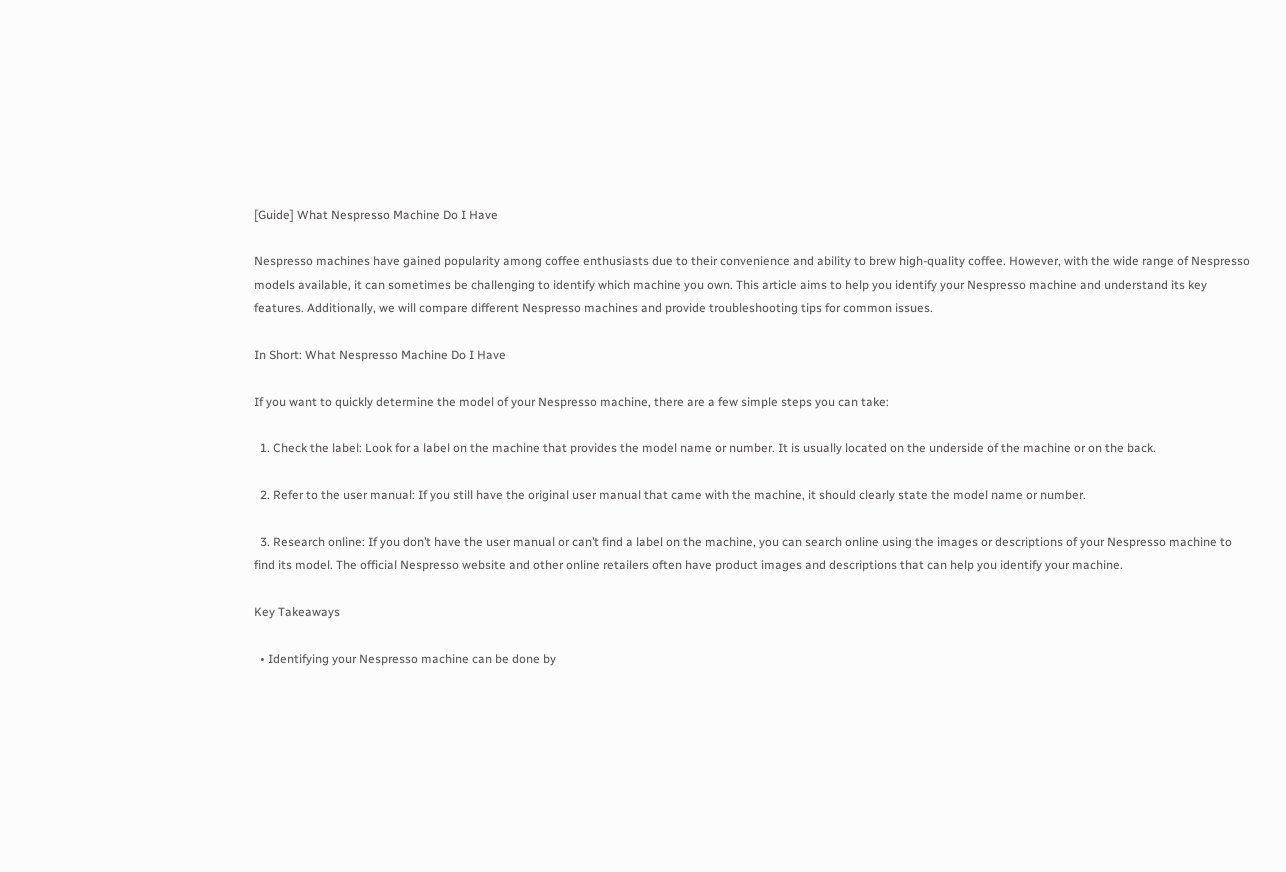[Guide] What Nespresso Machine Do I Have

Nespresso machines have gained popularity among coffee enthusiasts due to their convenience and ability to brew high-quality coffee. However, with the wide range of Nespresso models available, it can sometimes be challenging to identify which machine you own. This article aims to help you identify your Nespresso machine and understand its key features. Additionally, we will compare different Nespresso machines and provide troubleshooting tips for common issues.

In Short: What Nespresso Machine Do I Have

If you want to quickly determine the model of your Nespresso machine, there are a few simple steps you can take:

  1. Check the label: Look for a label on the machine that provides the model name or number. It is usually located on the underside of the machine or on the back.

  2. Refer to the user manual: If you still have the original user manual that came with the machine, it should clearly state the model name or number.

  3. Research online: If you don’t have the user manual or can’t find a label on the machine, you can search online using the images or descriptions of your Nespresso machine to find its model. The official Nespresso website and other online retailers often have product images and descriptions that can help you identify your machine.

Key Takeaways

  • Identifying your Nespresso machine can be done by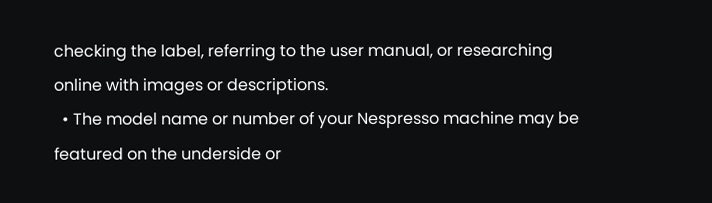checking the label, referring to the user manual, or researching online with images or descriptions.
  • The model name or number of your Nespresso machine may be featured on the underside or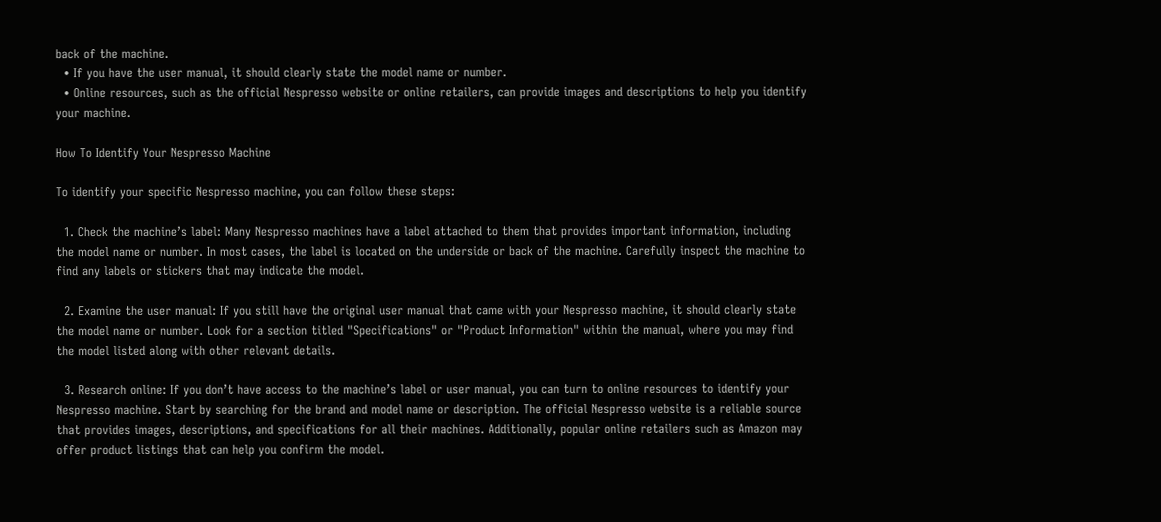back of the machine.
  • If you have the user manual, it should clearly state the model name or number.
  • Online resources, such as the official Nespresso website or online retailers, can provide images and descriptions to help you identify your machine.

How To Identify Your Nespresso Machine

To identify your specific Nespresso machine, you can follow these steps:

  1. Check the machine’s label: Many Nespresso machines have a label attached to them that provides important information, including the model name or number. In most cases, the label is located on the underside or back of the machine. Carefully inspect the machine to find any labels or stickers that may indicate the model.

  2. Examine the user manual: If you still have the original user manual that came with your Nespresso machine, it should clearly state the model name or number. Look for a section titled "Specifications" or "Product Information" within the manual, where you may find the model listed along with other relevant details.

  3. Research online: If you don’t have access to the machine’s label or user manual, you can turn to online resources to identify your Nespresso machine. Start by searching for the brand and model name or description. The official Nespresso website is a reliable source that provides images, descriptions, and specifications for all their machines. Additionally, popular online retailers such as Amazon may offer product listings that can help you confirm the model.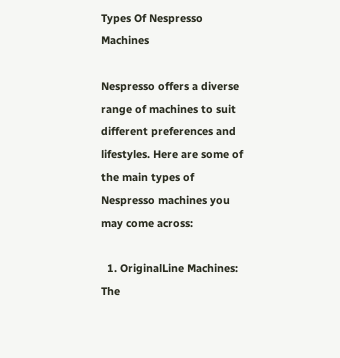Types Of Nespresso Machines

Nespresso offers a diverse range of machines to suit different preferences and lifestyles. Here are some of the main types of Nespresso machines you may come across:

  1. OriginalLine Machines: The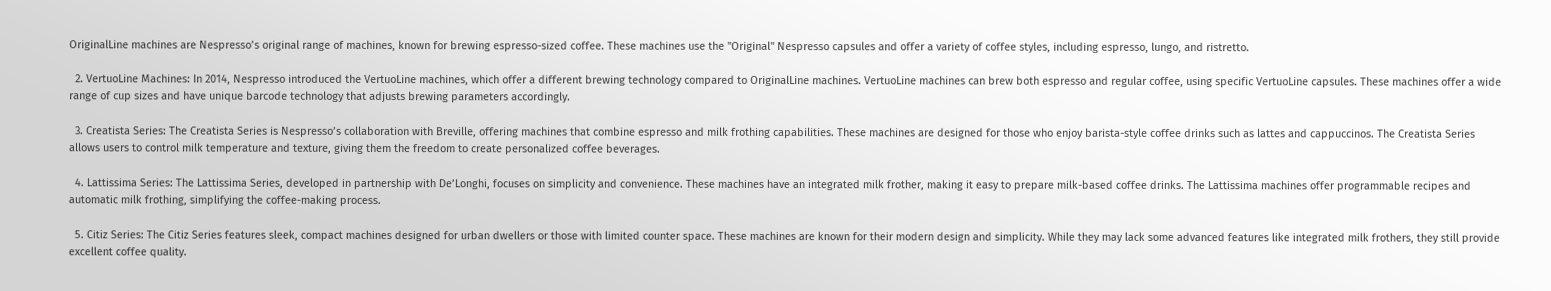OriginalLine machines are Nespresso’s original range of machines, known for brewing espresso-sized coffee. These machines use the "Original" Nespresso capsules and offer a variety of coffee styles, including espresso, lungo, and ristretto.

  2. VertuoLine Machines: In 2014, Nespresso introduced the VertuoLine machines, which offer a different brewing technology compared to OriginalLine machines. VertuoLine machines can brew both espresso and regular coffee, using specific VertuoLine capsules. These machines offer a wide range of cup sizes and have unique barcode technology that adjusts brewing parameters accordingly.

  3. Creatista Series: The Creatista Series is Nespresso’s collaboration with Breville, offering machines that combine espresso and milk frothing capabilities. These machines are designed for those who enjoy barista-style coffee drinks such as lattes and cappuccinos. The Creatista Series allows users to control milk temperature and texture, giving them the freedom to create personalized coffee beverages.

  4. Lattissima Series: The Lattissima Series, developed in partnership with De’Longhi, focuses on simplicity and convenience. These machines have an integrated milk frother, making it easy to prepare milk-based coffee drinks. The Lattissima machines offer programmable recipes and automatic milk frothing, simplifying the coffee-making process.

  5. Citiz Series: The Citiz Series features sleek, compact machines designed for urban dwellers or those with limited counter space. These machines are known for their modern design and simplicity. While they may lack some advanced features like integrated milk frothers, they still provide excellent coffee quality.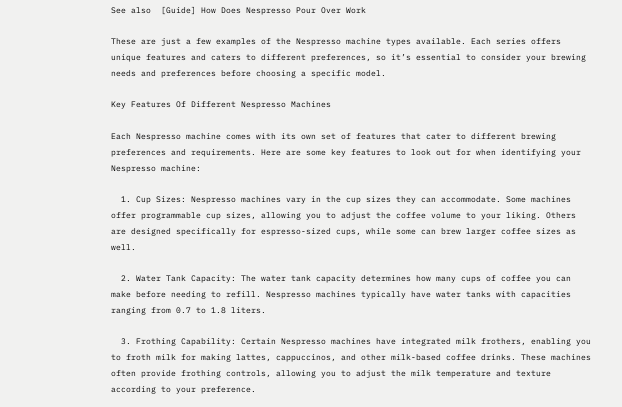See also  [Guide] How Does Nespresso Pour Over Work

These are just a few examples of the Nespresso machine types available. Each series offers unique features and caters to different preferences, so it’s essential to consider your brewing needs and preferences before choosing a specific model.

Key Features Of Different Nespresso Machines

Each Nespresso machine comes with its own set of features that cater to different brewing preferences and requirements. Here are some key features to look out for when identifying your Nespresso machine:

  1. Cup Sizes: Nespresso machines vary in the cup sizes they can accommodate. Some machines offer programmable cup sizes, allowing you to adjust the coffee volume to your liking. Others are designed specifically for espresso-sized cups, while some can brew larger coffee sizes as well.

  2. Water Tank Capacity: The water tank capacity determines how many cups of coffee you can make before needing to refill. Nespresso machines typically have water tanks with capacities ranging from 0.7 to 1.8 liters.

  3. Frothing Capability: Certain Nespresso machines have integrated milk frothers, enabling you to froth milk for making lattes, cappuccinos, and other milk-based coffee drinks. These machines often provide frothing controls, allowing you to adjust the milk temperature and texture according to your preference.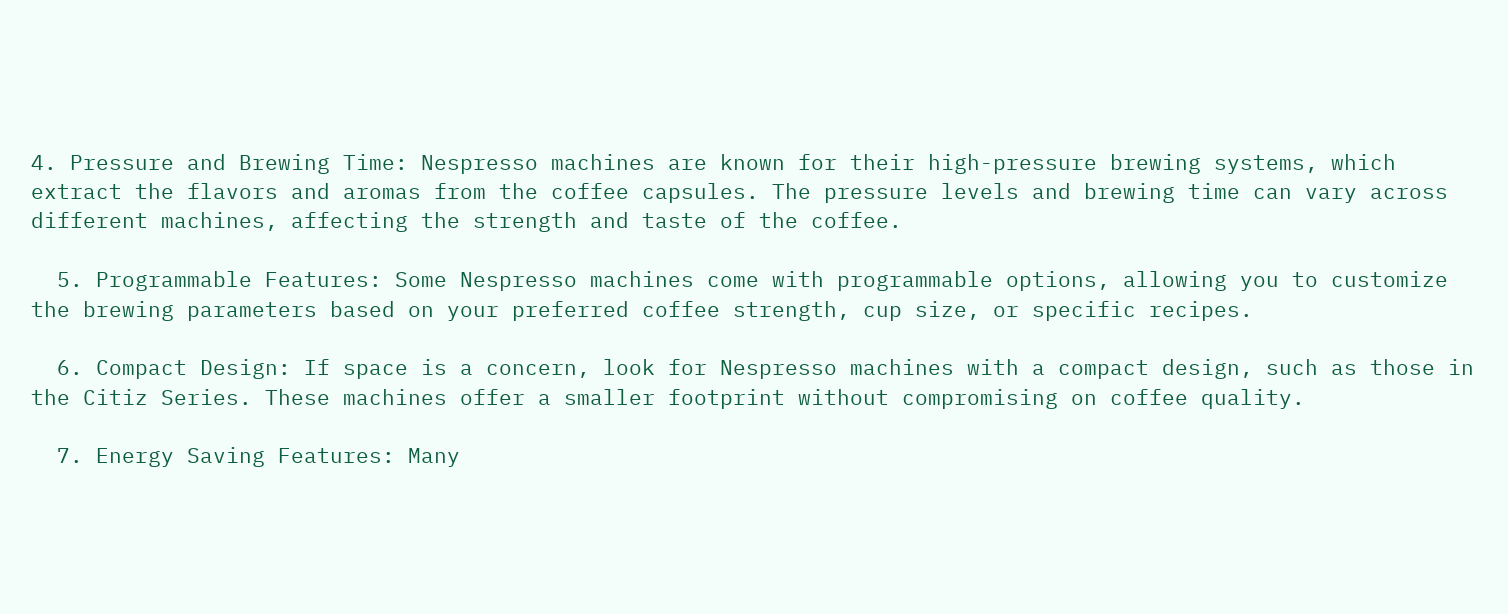4. Pressure and Brewing Time: Nespresso machines are known for their high-pressure brewing systems, which extract the flavors and aromas from the coffee capsules. The pressure levels and brewing time can vary across different machines, affecting the strength and taste of the coffee.

  5. Programmable Features: Some Nespresso machines come with programmable options, allowing you to customize the brewing parameters based on your preferred coffee strength, cup size, or specific recipes.

  6. Compact Design: If space is a concern, look for Nespresso machines with a compact design, such as those in the Citiz Series. These machines offer a smaller footprint without compromising on coffee quality.

  7. Energy Saving Features: Many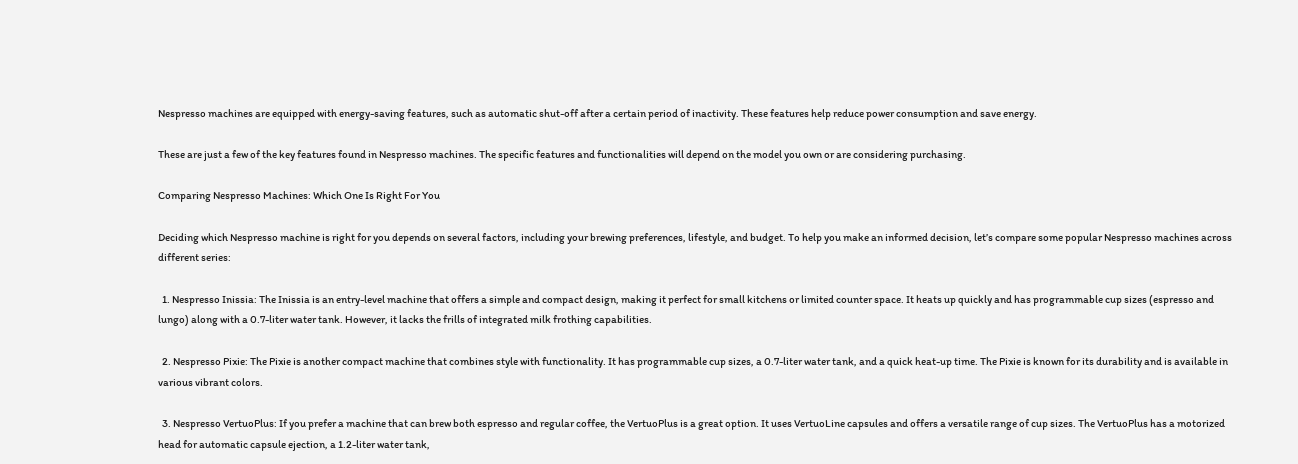Nespresso machines are equipped with energy-saving features, such as automatic shut-off after a certain period of inactivity. These features help reduce power consumption and save energy.

These are just a few of the key features found in Nespresso machines. The specific features and functionalities will depend on the model you own or are considering purchasing.

Comparing Nespresso Machines: Which One Is Right For You

Deciding which Nespresso machine is right for you depends on several factors, including your brewing preferences, lifestyle, and budget. To help you make an informed decision, let’s compare some popular Nespresso machines across different series:

  1. Nespresso Inissia: The Inissia is an entry-level machine that offers a simple and compact design, making it perfect for small kitchens or limited counter space. It heats up quickly and has programmable cup sizes (espresso and lungo) along with a 0.7-liter water tank. However, it lacks the frills of integrated milk frothing capabilities.

  2. Nespresso Pixie: The Pixie is another compact machine that combines style with functionality. It has programmable cup sizes, a 0.7-liter water tank, and a quick heat-up time. The Pixie is known for its durability and is available in various vibrant colors.

  3. Nespresso VertuoPlus: If you prefer a machine that can brew both espresso and regular coffee, the VertuoPlus is a great option. It uses VertuoLine capsules and offers a versatile range of cup sizes. The VertuoPlus has a motorized head for automatic capsule ejection, a 1.2-liter water tank,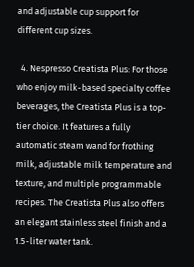and adjustable cup support for different cup sizes.

  4. Nespresso Creatista Plus: For those who enjoy milk-based specialty coffee beverages, the Creatista Plus is a top-tier choice. It features a fully automatic steam wand for frothing milk, adjustable milk temperature and texture, and multiple programmable recipes. The Creatista Plus also offers an elegant stainless steel finish and a 1.5-liter water tank.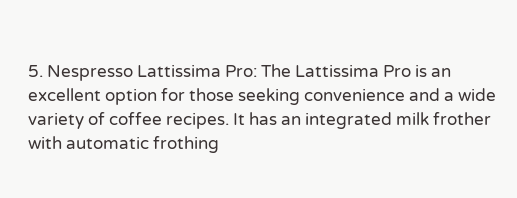5. Nespresso Lattissima Pro: The Lattissima Pro is an excellent option for those seeking convenience and a wide variety of coffee recipes. It has an integrated milk frother with automatic frothing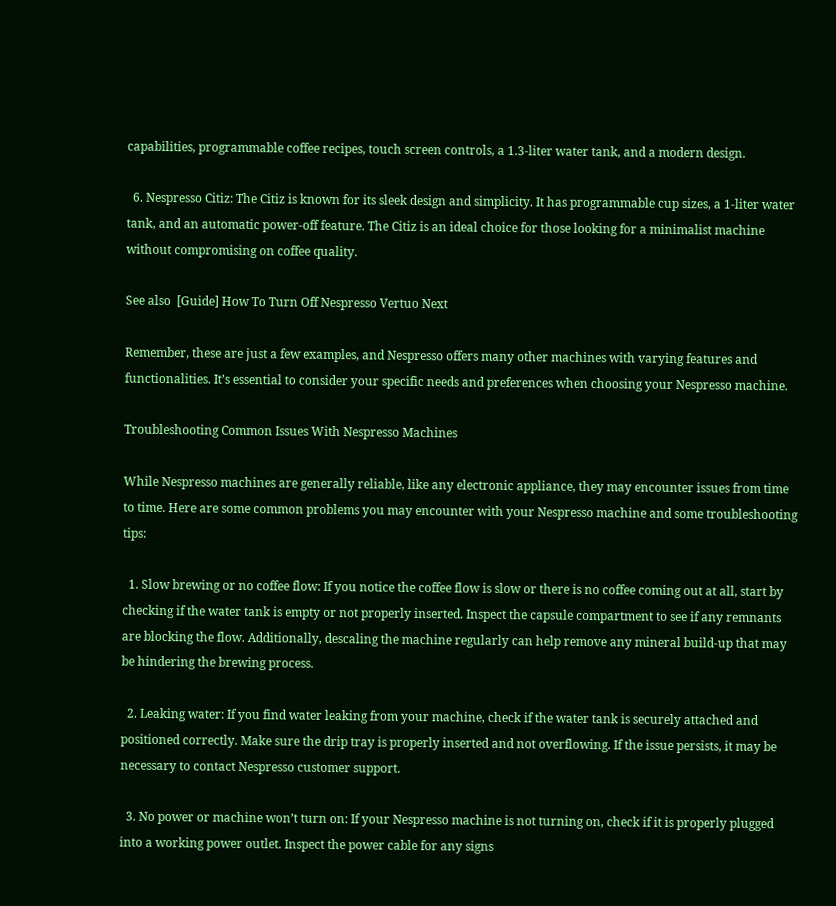capabilities, programmable coffee recipes, touch screen controls, a 1.3-liter water tank, and a modern design.

  6. Nespresso Citiz: The Citiz is known for its sleek design and simplicity. It has programmable cup sizes, a 1-liter water tank, and an automatic power-off feature. The Citiz is an ideal choice for those looking for a minimalist machine without compromising on coffee quality.

See also  [Guide] How To Turn Off Nespresso Vertuo Next

Remember, these are just a few examples, and Nespresso offers many other machines with varying features and functionalities. It’s essential to consider your specific needs and preferences when choosing your Nespresso machine.

Troubleshooting Common Issues With Nespresso Machines

While Nespresso machines are generally reliable, like any electronic appliance, they may encounter issues from time to time. Here are some common problems you may encounter with your Nespresso machine and some troubleshooting tips:

  1. Slow brewing or no coffee flow: If you notice the coffee flow is slow or there is no coffee coming out at all, start by checking if the water tank is empty or not properly inserted. Inspect the capsule compartment to see if any remnants are blocking the flow. Additionally, descaling the machine regularly can help remove any mineral build-up that may be hindering the brewing process.

  2. Leaking water: If you find water leaking from your machine, check if the water tank is securely attached and positioned correctly. Make sure the drip tray is properly inserted and not overflowing. If the issue persists, it may be necessary to contact Nespresso customer support.

  3. No power or machine won’t turn on: If your Nespresso machine is not turning on, check if it is properly plugged into a working power outlet. Inspect the power cable for any signs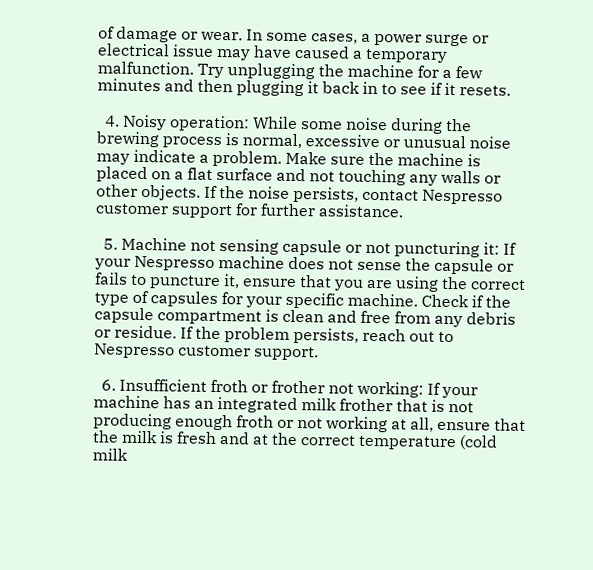of damage or wear. In some cases, a power surge or electrical issue may have caused a temporary malfunction. Try unplugging the machine for a few minutes and then plugging it back in to see if it resets.

  4. Noisy operation: While some noise during the brewing process is normal, excessive or unusual noise may indicate a problem. Make sure the machine is placed on a flat surface and not touching any walls or other objects. If the noise persists, contact Nespresso customer support for further assistance.

  5. Machine not sensing capsule or not puncturing it: If your Nespresso machine does not sense the capsule or fails to puncture it, ensure that you are using the correct type of capsules for your specific machine. Check if the capsule compartment is clean and free from any debris or residue. If the problem persists, reach out to Nespresso customer support.

  6. Insufficient froth or frother not working: If your machine has an integrated milk frother that is not producing enough froth or not working at all, ensure that the milk is fresh and at the correct temperature (cold milk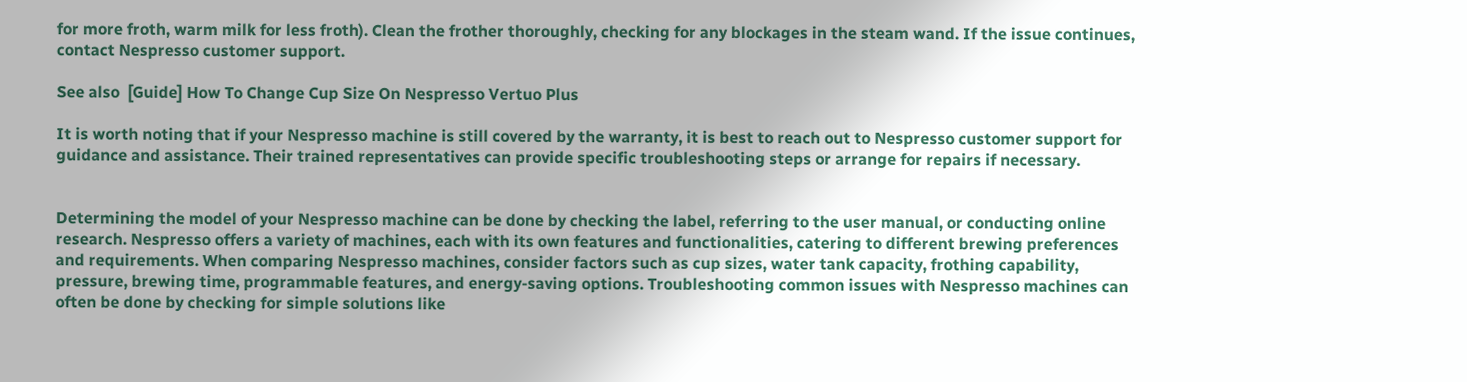for more froth, warm milk for less froth). Clean the frother thoroughly, checking for any blockages in the steam wand. If the issue continues, contact Nespresso customer support.

See also  [Guide] How To Change Cup Size On Nespresso Vertuo Plus

It is worth noting that if your Nespresso machine is still covered by the warranty, it is best to reach out to Nespresso customer support for guidance and assistance. Their trained representatives can provide specific troubleshooting steps or arrange for repairs if necessary.


Determining the model of your Nespresso machine can be done by checking the label, referring to the user manual, or conducting online research. Nespresso offers a variety of machines, each with its own features and functionalities, catering to different brewing preferences and requirements. When comparing Nespresso machines, consider factors such as cup sizes, water tank capacity, frothing capability, pressure, brewing time, programmable features, and energy-saving options. Troubleshooting common issues with Nespresso machines can often be done by checking for simple solutions like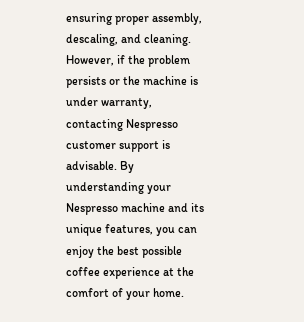ensuring proper assembly, descaling, and cleaning. However, if the problem persists or the machine is under warranty, contacting Nespresso customer support is advisable. By understanding your Nespresso machine and its unique features, you can enjoy the best possible coffee experience at the comfort of your home.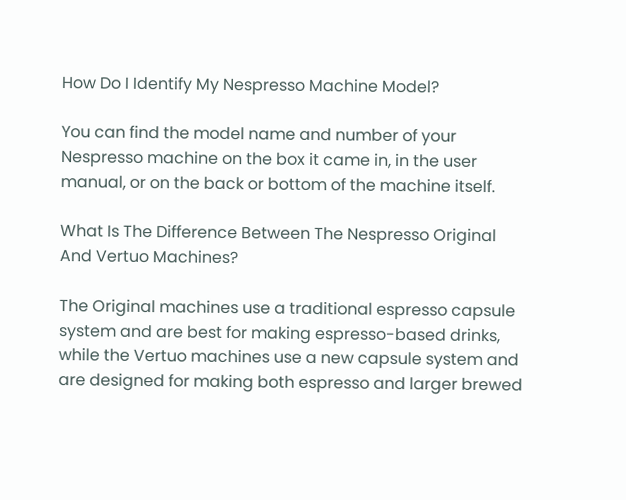How Do I Identify My Nespresso Machine Model?

You can find the model name and number of your Nespresso machine on the box it came in, in the user manual, or on the back or bottom of the machine itself.

What Is The Difference Between The Nespresso Original And Vertuo Machines?

The Original machines use a traditional espresso capsule system and are best for making espresso-based drinks, while the Vertuo machines use a new capsule system and are designed for making both espresso and larger brewed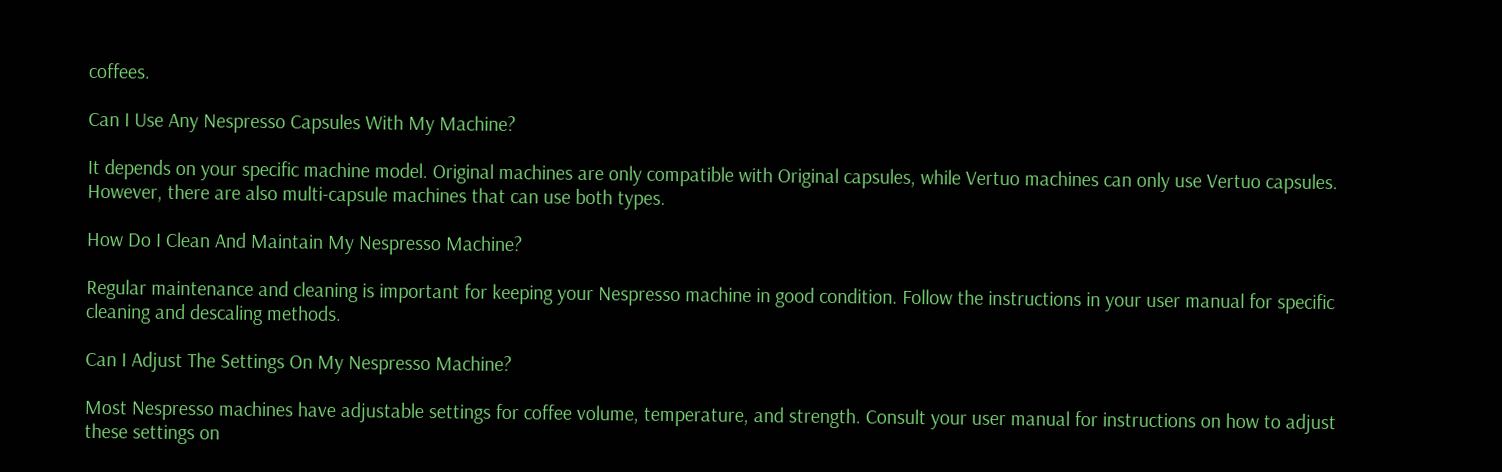coffees.

Can I Use Any Nespresso Capsules With My Machine?

It depends on your specific machine model. Original machines are only compatible with Original capsules, while Vertuo machines can only use Vertuo capsules. However, there are also multi-capsule machines that can use both types.

How Do I Clean And Maintain My Nespresso Machine?

Regular maintenance and cleaning is important for keeping your Nespresso machine in good condition. Follow the instructions in your user manual for specific cleaning and descaling methods.

Can I Adjust The Settings On My Nespresso Machine?

Most Nespresso machines have adjustable settings for coffee volume, temperature, and strength. Consult your user manual for instructions on how to adjust these settings on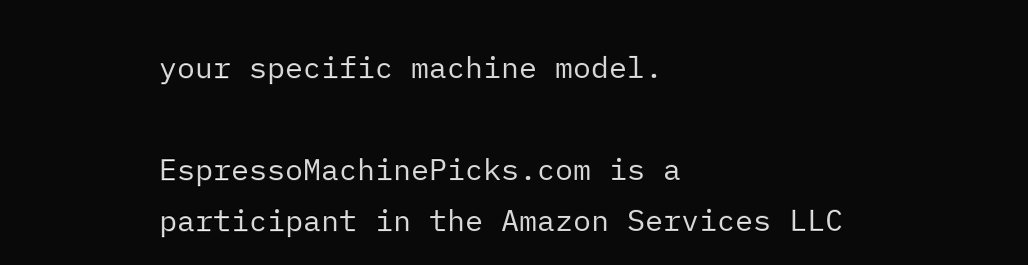your specific machine model.

EspressoMachinePicks.com is a participant in the Amazon Services LLC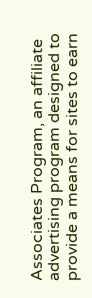Associates Program, an affiliate advertising program designed to provide a means for sites to earn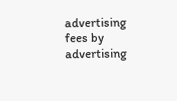advertising fees by advertising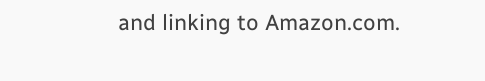and linking to Amazon.com.